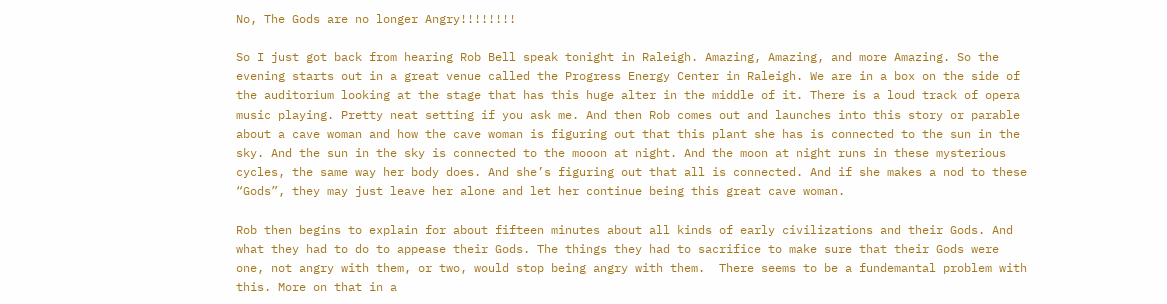No, The Gods are no longer Angry!!!!!!!!

So I just got back from hearing Rob Bell speak tonight in Raleigh. Amazing, Amazing, and more Amazing. So the evening starts out in a great venue called the Progress Energy Center in Raleigh. We are in a box on the side of the auditorium looking at the stage that has this huge alter in the middle of it. There is a loud track of opera music playing. Pretty neat setting if you ask me. And then Rob comes out and launches into this story or parable about a cave woman and how the cave woman is figuring out that this plant she has is connected to the sun in the sky. And the sun in the sky is connected to the mooon at night. And the moon at night runs in these mysterious cycles, the same way her body does. And she’s figuring out that all is connected. And if she makes a nod to these “Gods”, they may just leave her alone and let her continue being this great cave woman.

Rob then begins to explain for about fifteen minutes about all kinds of early civilizations and their Gods. And what they had to do to appease their Gods. The things they had to sacrifice to make sure that their Gods were one, not angry with them, or two, would stop being angry with them.  There seems to be a fundemantal problem with this. More on that in a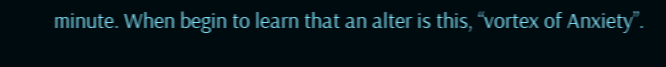minute. When begin to learn that an alter is this, “vortex of Anxiety”.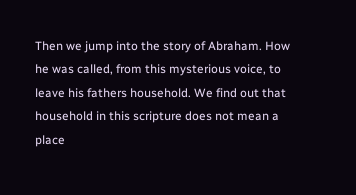Then we jump into the story of Abraham. How he was called, from this mysterious voice, to leave his fathers household. We find out that household in this scripture does not mean a place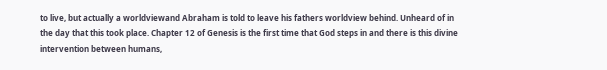to live, but actually a worldviewand Abraham is told to leave his fathers worldview behind. Unheard of in the day that this took place. Chapter 12 of Genesis is the first time that God steps in and there is this divine intervention between humans,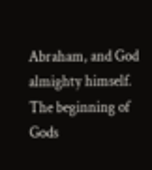Abraham, and God almighty himself. The beginning of Gods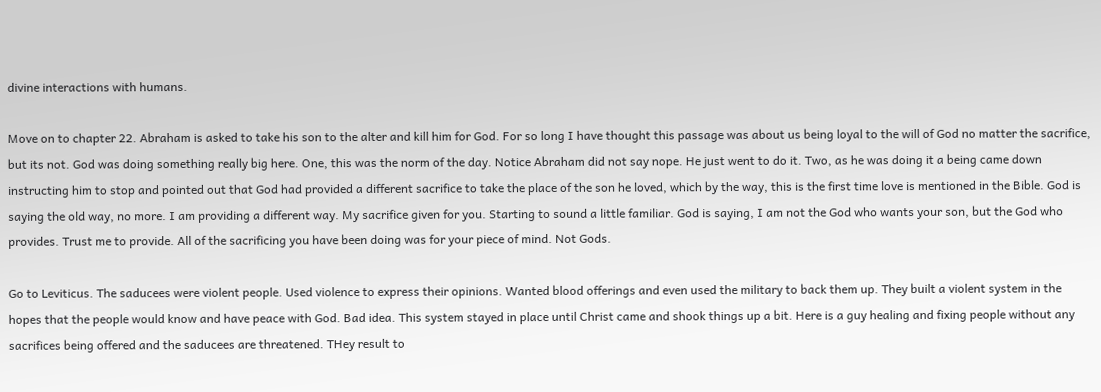divine interactions with humans.

Move on to chapter 22. Abraham is asked to take his son to the alter and kill him for God. For so long I have thought this passage was about us being loyal to the will of God no matter the sacrifice, but its not. God was doing something really big here. One, this was the norm of the day. Notice Abraham did not say nope. He just went to do it. Two, as he was doing it a being came down instructing him to stop and pointed out that God had provided a different sacrifice to take the place of the son he loved, which by the way, this is the first time love is mentioned in the Bible. God is saying the old way, no more. I am providing a different way. My sacrifice given for you. Starting to sound a little familiar. God is saying, I am not the God who wants your son, but the God who provides. Trust me to provide. All of the sacrificing you have been doing was for your piece of mind. Not Gods.

Go to Leviticus. The saducees were violent people. Used violence to express their opinions. Wanted blood offerings and even used the military to back them up. They built a violent system in the hopes that the people would know and have peace with God. Bad idea. This system stayed in place until Christ came and shook things up a bit. Here is a guy healing and fixing people without any sacrifices being offered and the saducees are threatened. THey result to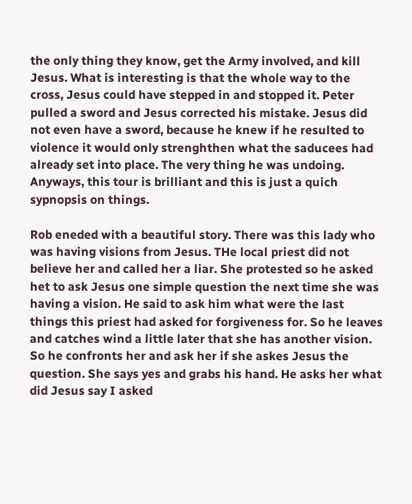the only thing they know, get the Army involved, and kill Jesus. What is interesting is that the whole way to the cross, Jesus could have stepped in and stopped it. Peter pulled a sword and Jesus corrected his mistake. Jesus did not even have a sword, because he knew if he resulted to violence it would only strenghthen what the saducees had already set into place. The very thing he was undoing. Anyways, this tour is brilliant and this is just a quich sypnopsis on things.

Rob eneded with a beautiful story. There was this lady who was having visions from Jesus. THe local priest did not believe her and called her a liar. She protested so he asked het to ask Jesus one simple question the next time she was having a vision. He said to ask him what were the last things this priest had asked for forgiveness for. So he leaves and catches wind a little later that she has another vision. So he confronts her and ask her if she askes Jesus the question. She says yes and grabs his hand. He asks her what did Jesus say I asked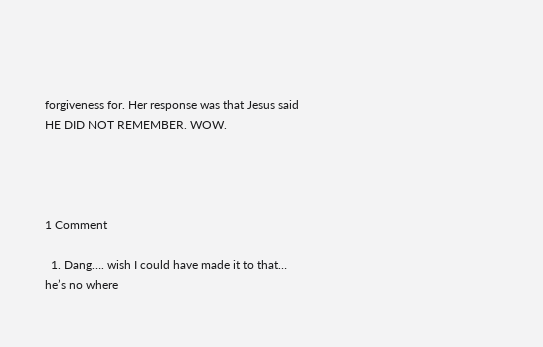forgiveness for. Her response was that Jesus said HE DID NOT REMEMBER. WOW.




1 Comment

  1. Dang…. wish I could have made it to that… he’s no where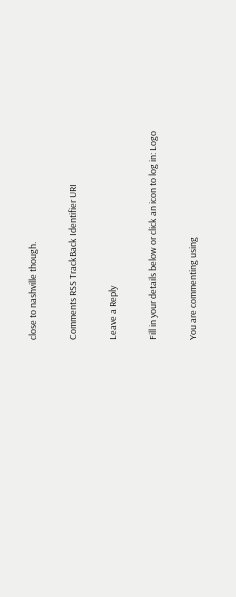close to nashville though.

Comments RSS TrackBack Identifier URI

Leave a Reply

Fill in your details below or click an icon to log in: Logo

You are commenting using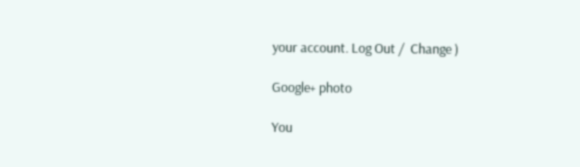your account. Log Out /  Change )

Google+ photo

You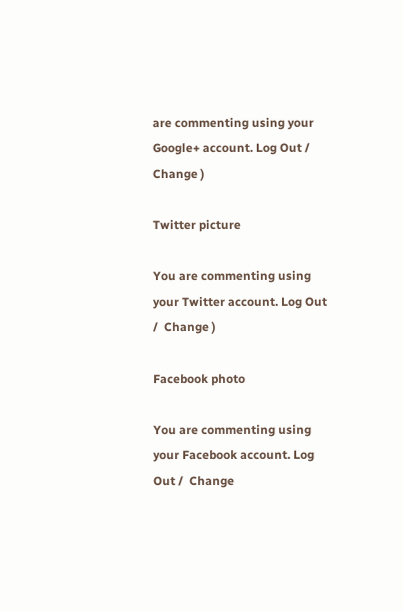are commenting using your Google+ account. Log Out /  Change )

Twitter picture

You are commenting using your Twitter account. Log Out /  Change )

Facebook photo

You are commenting using your Facebook account. Log Out /  Change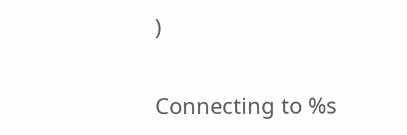)


Connecting to %s